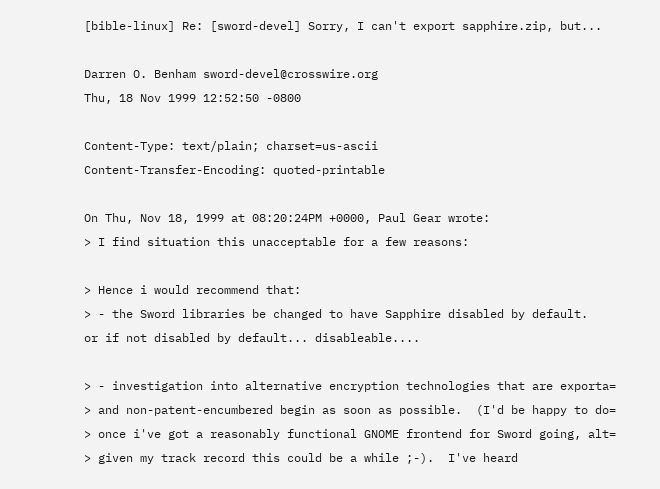[bible-linux] Re: [sword-devel] Sorry, I can't export sapphire.zip, but...

Darren O. Benham sword-devel@crosswire.org
Thu, 18 Nov 1999 12:52:50 -0800

Content-Type: text/plain; charset=us-ascii
Content-Transfer-Encoding: quoted-printable

On Thu, Nov 18, 1999 at 08:20:24PM +0000, Paul Gear wrote:
> I find situation this unacceptable for a few reasons:

> Hence i would recommend that:
> - the Sword libraries be changed to have Sapphire disabled by default.
or if not disabled by default... disableable....

> - investigation into alternative encryption technologies that are exporta=
> and non-patent-encumbered begin as soon as possible.  (I'd be happy to do=
> once i've got a reasonably functional GNOME frontend for Sword going, alt=
> given my track record this could be a while ;-).  I've heard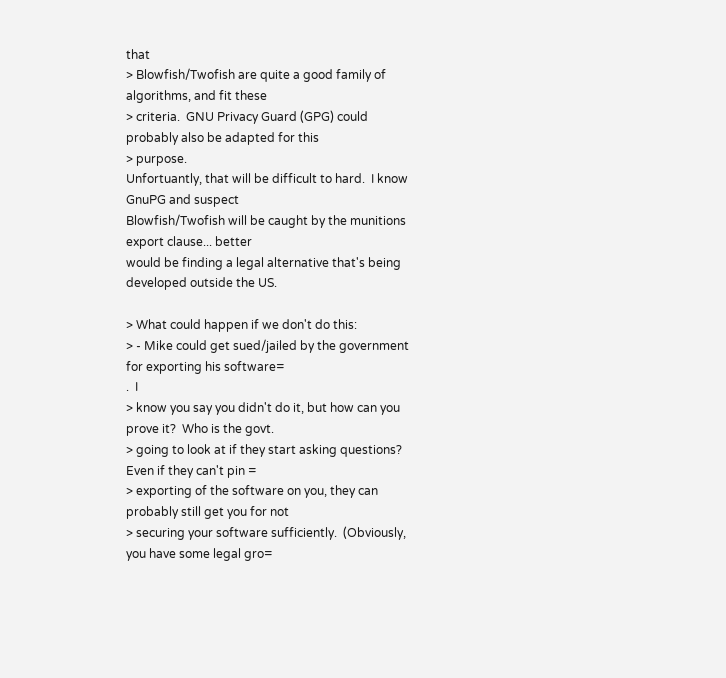that
> Blowfish/Twofish are quite a good family of algorithms, and fit these
> criteria.  GNU Privacy Guard (GPG) could probably also be adapted for this
> purpose.
Unfortuantly, that will be difficult to hard.  I know GnuPG and suspect
Blowfish/Twofish will be caught by the munitions export clause... better
would be finding a legal alternative that's being developed outside the US.

> What could happen if we don't do this:
> - Mike could get sued/jailed by the government for exporting his software=
.  I
> know you say you didn't do it, but how can you prove it?  Who is the govt.
> going to look at if they start asking questions?  Even if they can't pin =
> exporting of the software on you, they can probably still get you for not
> securing your software sufficiently.  (Obviously, you have some legal gro=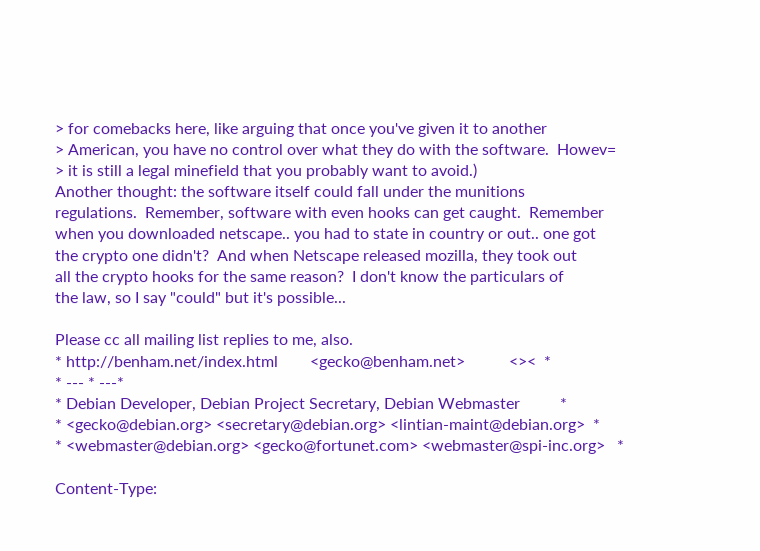> for comebacks here, like arguing that once you've given it to another
> American, you have no control over what they do with the software.  Howev=
> it is still a legal minefield that you probably want to avoid.)
Another thought: the software itself could fall under the munitions
regulations.  Remember, software with even hooks can get caught.  Remember
when you downloaded netscape.. you had to state in country or out.. one got
the crypto one didn't?  And when Netscape released mozilla, they took out
all the crypto hooks for the same reason?  I don't know the particulars of
the law, so I say "could" but it's possible...

Please cc all mailing list replies to me, also.
* http://benham.net/index.html        <gecko@benham.net>           <><  *
* --- * ---*
* Debian Developer, Debian Project Secretary, Debian Webmaster          *
* <gecko@debian.org> <secretary@debian.org> <lintian-maint@debian.org>  *
* <webmaster@debian.org> <gecko@fortunet.com> <webmaster@spi-inc.org>   *

Content-Type: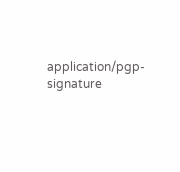application/pgp-signature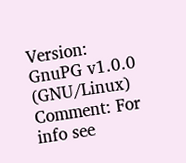Version: GnuPG v1.0.0 (GNU/Linux)
Comment: For info see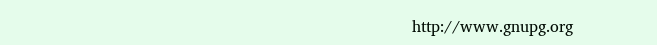http://www.gnupg.org